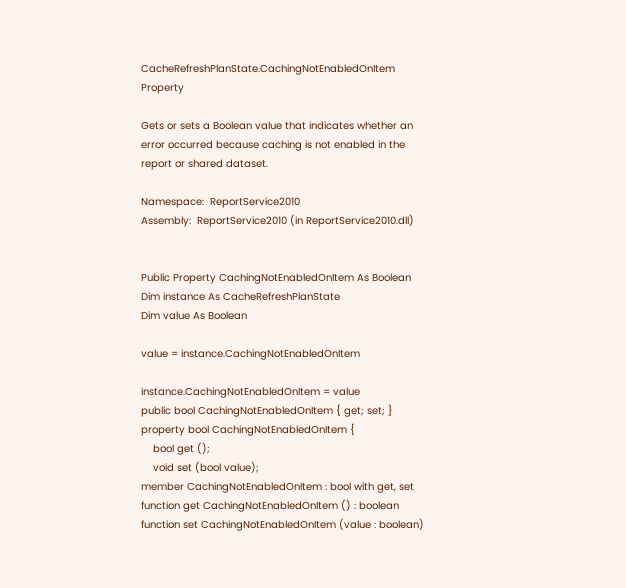CacheRefreshPlanState.CachingNotEnabledOnItem Property

Gets or sets a Boolean value that indicates whether an error occurred because caching is not enabled in the report or shared dataset.

Namespace:  ReportService2010
Assembly:  ReportService2010 (in ReportService2010.dll)


Public Property CachingNotEnabledOnItem As Boolean
Dim instance As CacheRefreshPlanState
Dim value As Boolean

value = instance.CachingNotEnabledOnItem

instance.CachingNotEnabledOnItem = value
public bool CachingNotEnabledOnItem { get; set; }
property bool CachingNotEnabledOnItem {
    bool get ();
    void set (bool value);
member CachingNotEnabledOnItem : bool with get, set
function get CachingNotEnabledOnItem () : boolean
function set CachingNotEnabledOnItem (value : boolean)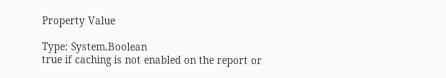Property Value

Type: System.Boolean
true if caching is not enabled on the report or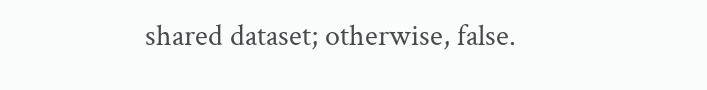shared dataset; otherwise, false.